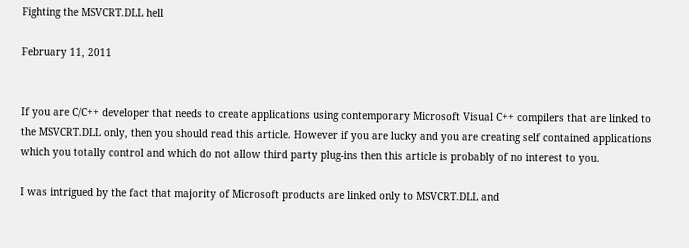Fighting the MSVCRT.DLL hell

February 11, 2011


If you are C/C++ developer that needs to create applications using contemporary Microsoft Visual C++ compilers that are linked to the MSVCRT.DLL only, then you should read this article. However if you are lucky and you are creating self contained applications which you totally control and which do not allow third party plug-ins then this article is probably of no interest to you.

I was intrigued by the fact that majority of Microsoft products are linked only to MSVCRT.DLL and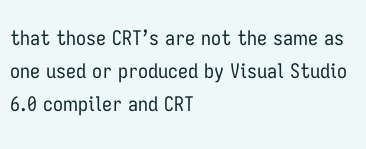that those CRT’s are not the same as one used or produced by Visual Studio 6.0 compiler and CRT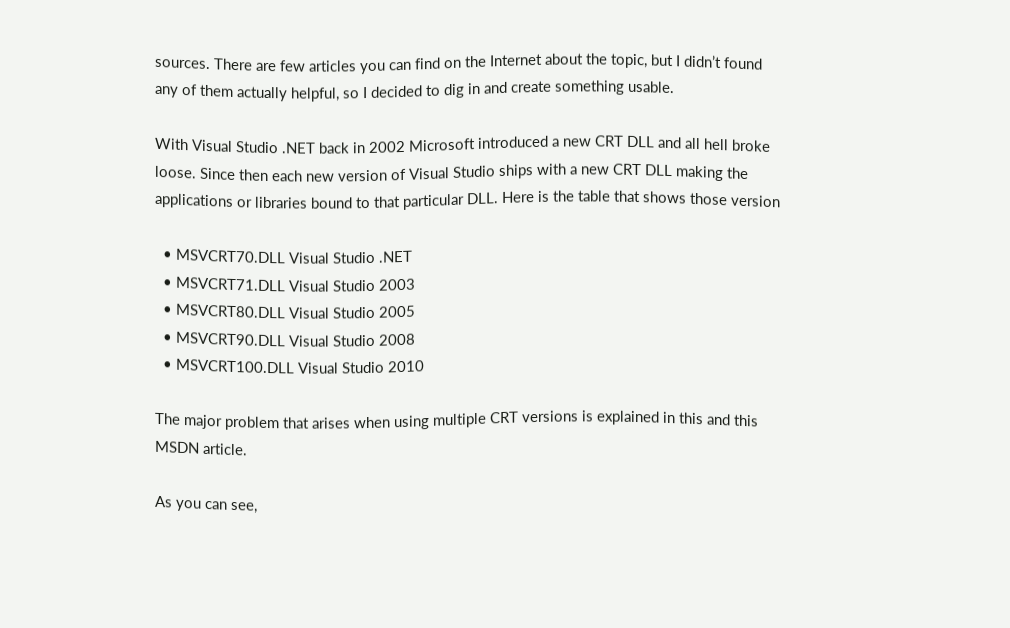sources. There are few articles you can find on the Internet about the topic, but I didn’t found any of them actually helpful, so I decided to dig in and create something usable.

With Visual Studio .NET back in 2002 Microsoft introduced a new CRT DLL and all hell broke loose. Since then each new version of Visual Studio ships with a new CRT DLL making the applications or libraries bound to that particular DLL. Here is the table that shows those version

  • MSVCRT70.DLL Visual Studio .NET
  • MSVCRT71.DLL Visual Studio 2003
  • MSVCRT80.DLL Visual Studio 2005
  • MSVCRT90.DLL Visual Studio 2008
  • MSVCRT100.DLL Visual Studio 2010

The major problem that arises when using multiple CRT versions is explained in this and this MSDN article.

As you can see,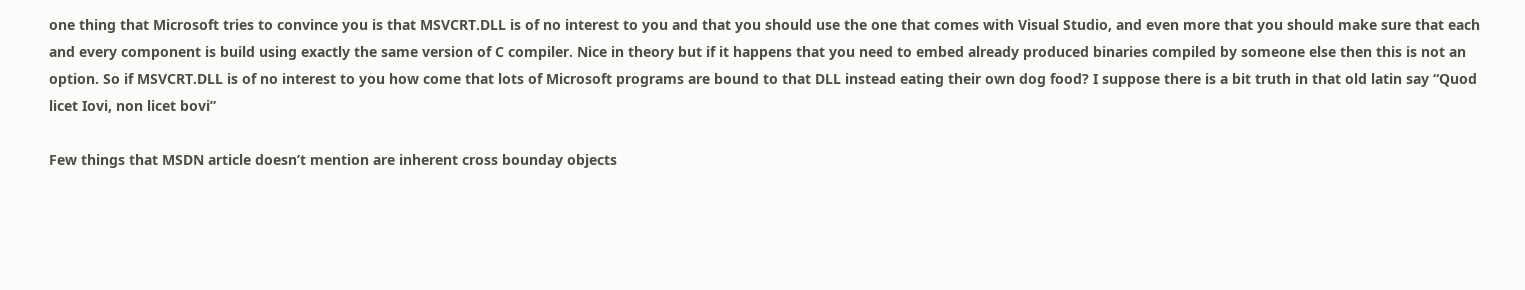one thing that Microsoft tries to convince you is that MSVCRT.DLL is of no interest to you and that you should use the one that comes with Visual Studio, and even more that you should make sure that each and every component is build using exactly the same version of C compiler. Nice in theory but if it happens that you need to embed already produced binaries compiled by someone else then this is not an option. So if MSVCRT.DLL is of no interest to you how come that lots of Microsoft programs are bound to that DLL instead eating their own dog food? I suppose there is a bit truth in that old latin say “Quod licet Iovi, non licet bovi”

Few things that MSDN article doesn’t mention are inherent cross bounday objects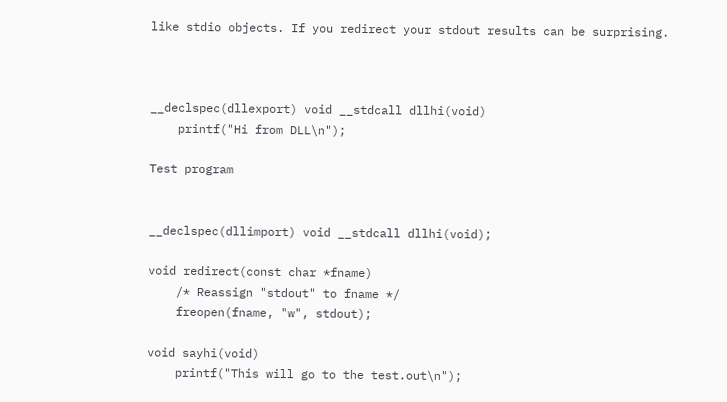like stdio objects. If you redirect your stdout results can be surprising.



__declspec(dllexport) void __stdcall dllhi(void)
    printf("Hi from DLL\n");

Test program


__declspec(dllimport) void __stdcall dllhi(void);

void redirect(const char *fname)
    /* Reassign "stdout" to fname */
    freopen(fname, "w", stdout);

void sayhi(void)
    printf("This will go to the test.out\n");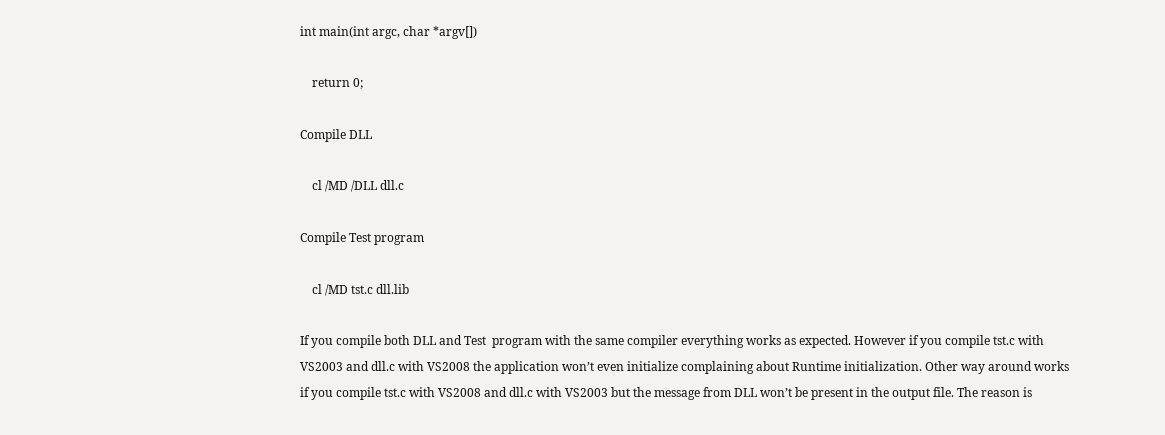int main(int argc, char *argv[])

    return 0;

Compile DLL

    cl /MD /DLL dll.c

Compile Test program

    cl /MD tst.c dll.lib

If you compile both DLL and Test  program with the same compiler everything works as expected. However if you compile tst.c with VS2003 and dll.c with VS2008 the application won’t even initialize complaining about Runtime initialization. Other way around works if you compile tst.c with VS2008 and dll.c with VS2003 but the message from DLL won’t be present in the output file. The reason is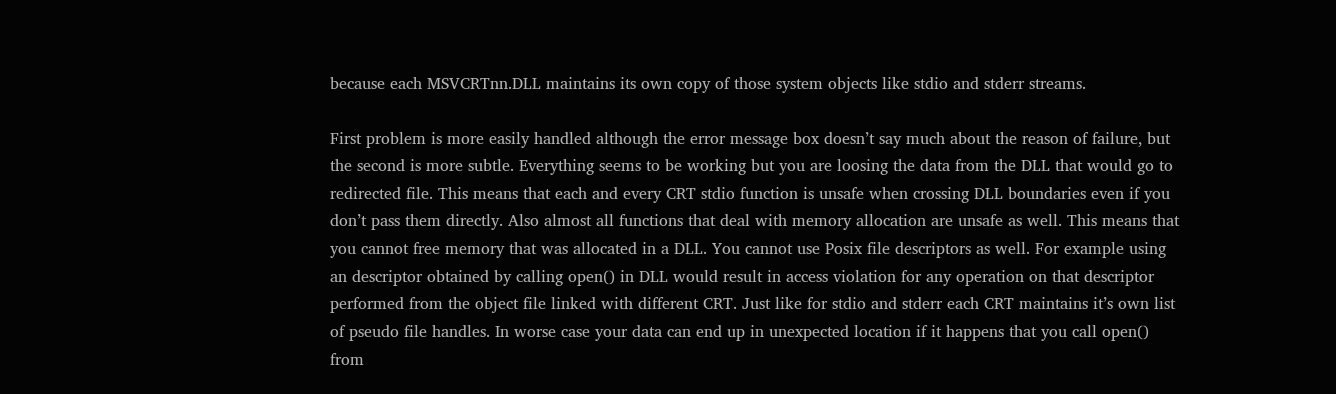because each MSVCRTnn.DLL maintains its own copy of those system objects like stdio and stderr streams.

First problem is more easily handled although the error message box doesn’t say much about the reason of failure, but the second is more subtle. Everything seems to be working but you are loosing the data from the DLL that would go to redirected file. This means that each and every CRT stdio function is unsafe when crossing DLL boundaries even if you don’t pass them directly. Also almost all functions that deal with memory allocation are unsafe as well. This means that you cannot free memory that was allocated in a DLL. You cannot use Posix file descriptors as well. For example using an descriptor obtained by calling open() in DLL would result in access violation for any operation on that descriptor performed from the object file linked with different CRT. Just like for stdio and stderr each CRT maintains it’s own list of pseudo file handles. In worse case your data can end up in unexpected location if it happens that you call open() from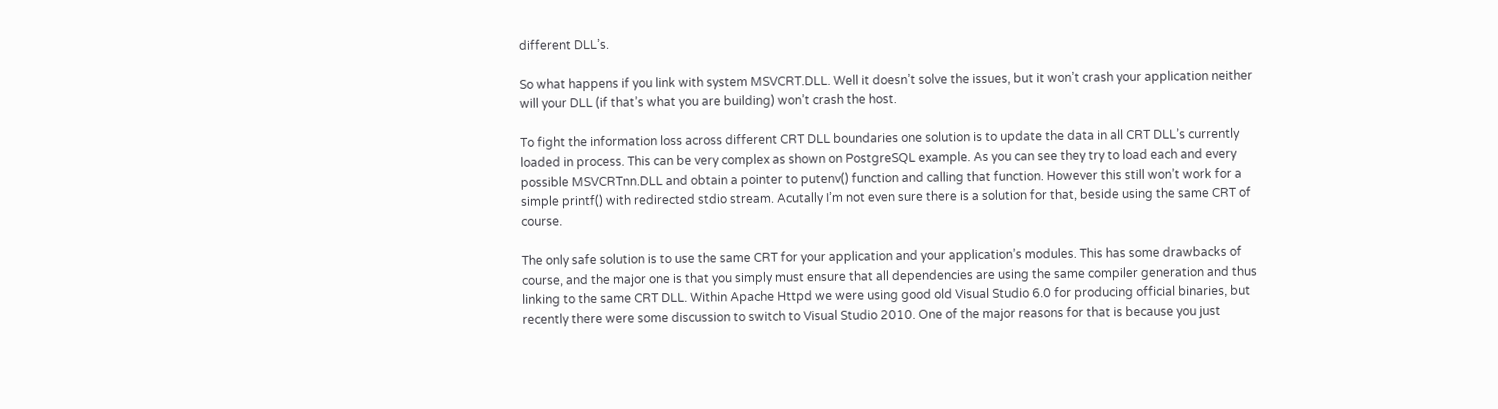different DLL’s.

So what happens if you link with system MSVCRT.DLL. Well it doesn’t solve the issues, but it won’t crash your application neither will your DLL (if that’s what you are building) won’t crash the host.

To fight the information loss across different CRT DLL boundaries one solution is to update the data in all CRT DLL’s currently loaded in process. This can be very complex as shown on PostgreSQL example. As you can see they try to load each and every possible MSVCRTnn.DLL and obtain a pointer to putenv() function and calling that function. However this still won’t work for a simple printf() with redirected stdio stream. Acutally I’m not even sure there is a solution for that, beside using the same CRT of course.

The only safe solution is to use the same CRT for your application and your application’s modules. This has some drawbacks of course, and the major one is that you simply must ensure that all dependencies are using the same compiler generation and thus linking to the same CRT DLL. Within Apache Httpd we were using good old Visual Studio 6.0 for producing official binaries, but recently there were some discussion to switch to Visual Studio 2010. One of the major reasons for that is because you just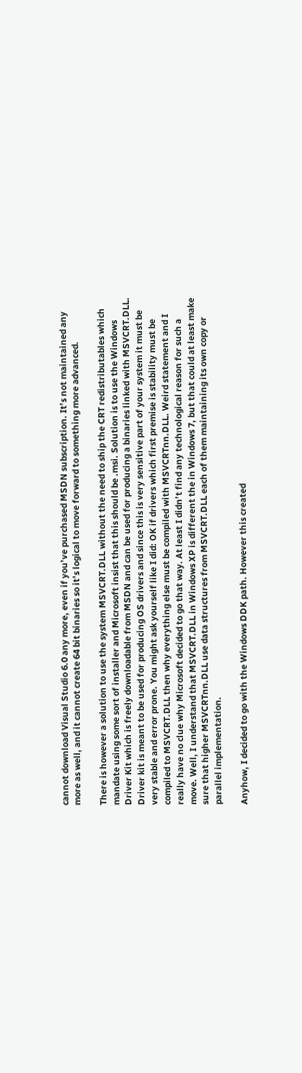cannot download Visual Studio 6.0 any more, even if you’ve purchased MSDN subscription. It’s not maintained any more as well, and it cannot create 64 bit binaries so it’s logical to move forward to something more advanced.

There is however a solution to use the system MSVCRT.DLL without the need to ship the CRT redistributables which mandate using some sort of installer and Microsoft insist that this should be .msi. Solution is to use the Windows Driver Kit which is freely downloadable from MSDN and can be used for producing a binaries linked with MSVCRT.DLL. Driver kit is meant to be used for producing OS drivers and since this is very sensitive part of your system it must be very stable and error prone. You might ask yourself like I did: OK if drivers which first premise is stability must be compiled to MSVCRT.DLL then why everything else must be compiled with MSVCRTnn.DLL. Weird statement and I really have no clue why Microsoft decided to go that way. At least I didn’t find any technological reason for such a move. Well, I understand that MSVCRT.DLL in Windows XP is different the in Windows 7, but that could at least make sure that higher MSVCRTnn.DLL use data structures from MSVCRT.DLL each of them maintaining its own copy or parallel implementation.

Anyhow, I decided to go with the Windows DDK path. However this created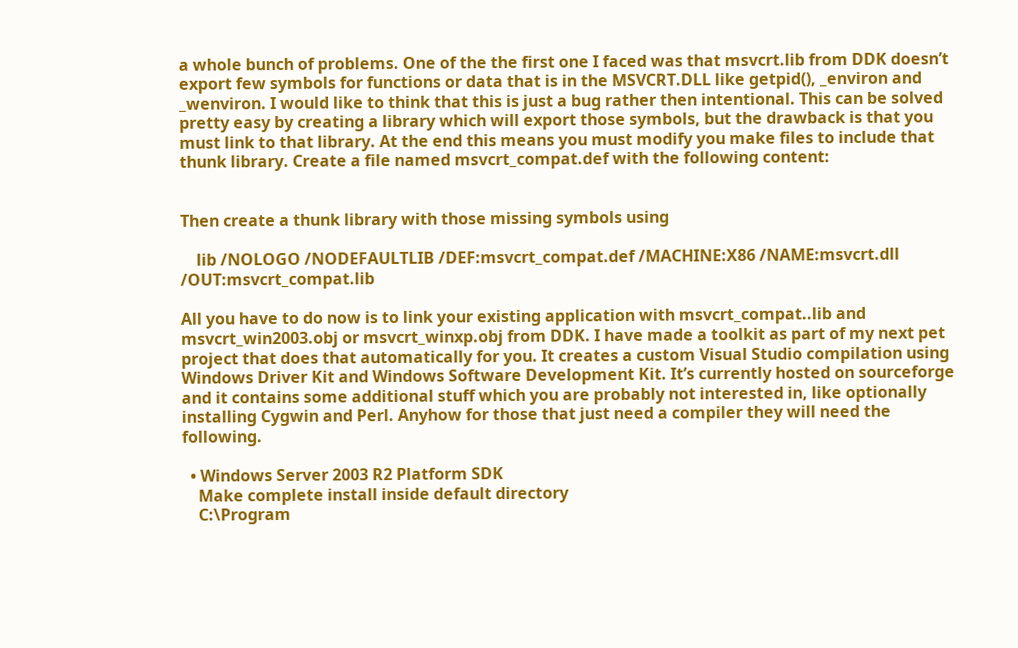a whole bunch of problems. One of the the first one I faced was that msvcrt.lib from DDK doesn’t export few symbols for functions or data that is in the MSVCRT.DLL like getpid(), _environ and _wenviron. I would like to think that this is just a bug rather then intentional. This can be solved pretty easy by creating a library which will export those symbols, but the drawback is that you must link to that library. At the end this means you must modify you make files to include that thunk library. Create a file named msvcrt_compat.def with the following content:


Then create a thunk library with those missing symbols using

    lib /NOLOGO /NODEFAULTLIB /DEF:msvcrt_compat.def /MACHINE:X86 /NAME:msvcrt.dll /OUT:msvcrt_compat.lib

All you have to do now is to link your existing application with msvcrt_compat..lib and msvcrt_win2003.obj or msvcrt_winxp.obj from DDK. I have made a toolkit as part of my next pet project that does that automatically for you. It creates a custom Visual Studio compilation using Windows Driver Kit and Windows Software Development Kit. It’s currently hosted on sourceforge and it contains some additional stuff which you are probably not interested in, like optionally installing Cygwin and Perl. Anyhow for those that just need a compiler they will need the following.

  • Windows Server 2003 R2 Platform SDK
    Make complete install inside default directory
    C:\Program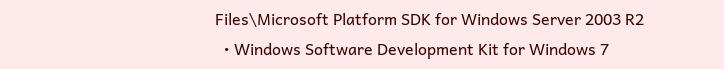Files\Microsoft Platform SDK for Windows Server 2003 R2
  • Windows Software Development Kit for Windows 7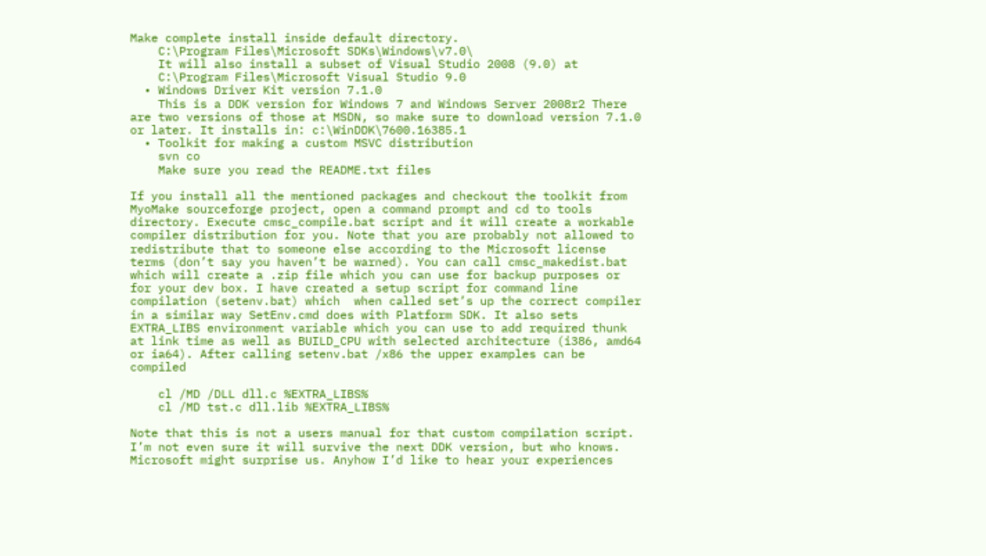Make complete install inside default directory.
    C:\Program Files\Microsoft SDKs\Windows\v7.0\
    It will also install a subset of Visual Studio 2008 (9.0) at
    C:\Program Files\Microsoft Visual Studio 9.0
  • Windows Driver Kit version 7.1.0
    This is a DDK version for Windows 7 and Windows Server 2008r2 There are two versions of those at MSDN, so make sure to download version 7.1.0 or later. It installs in: c:\WinDDK\7600.16385.1
  • Toolkit for making a custom MSVC distribution
    svn co
    Make sure you read the README.txt files

If you install all the mentioned packages and checkout the toolkit from MyoMake sourceforge project, open a command prompt and cd to tools directory. Execute cmsc_compile.bat script and it will create a workable compiler distribution for you. Note that you are probably not allowed to redistribute that to someone else according to the Microsoft license terms (don’t say you haven’t be warned). You can call cmsc_makedist.bat which will create a .zip file which you can use for backup purposes or for your dev box. I have created a setup script for command line compilation (setenv.bat) which  when called set’s up the correct compiler in a similar way SetEnv.cmd does with Platform SDK. It also sets EXTRA_LIBS environment variable which you can use to add required thunk at link time as well as BUILD_CPU with selected architecture (i386, amd64 or ia64). After calling setenv.bat /x86 the upper examples can be compiled

    cl /MD /DLL dll.c %EXTRA_LIBS%
    cl /MD tst.c dll.lib %EXTRA_LIBS%

Note that this is not a users manual for that custom compilation script. I’m not even sure it will survive the next DDK version, but who knows. Microsoft might surprise us. Anyhow I’d like to hear your experiences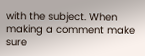with the subject. When making a comment make sure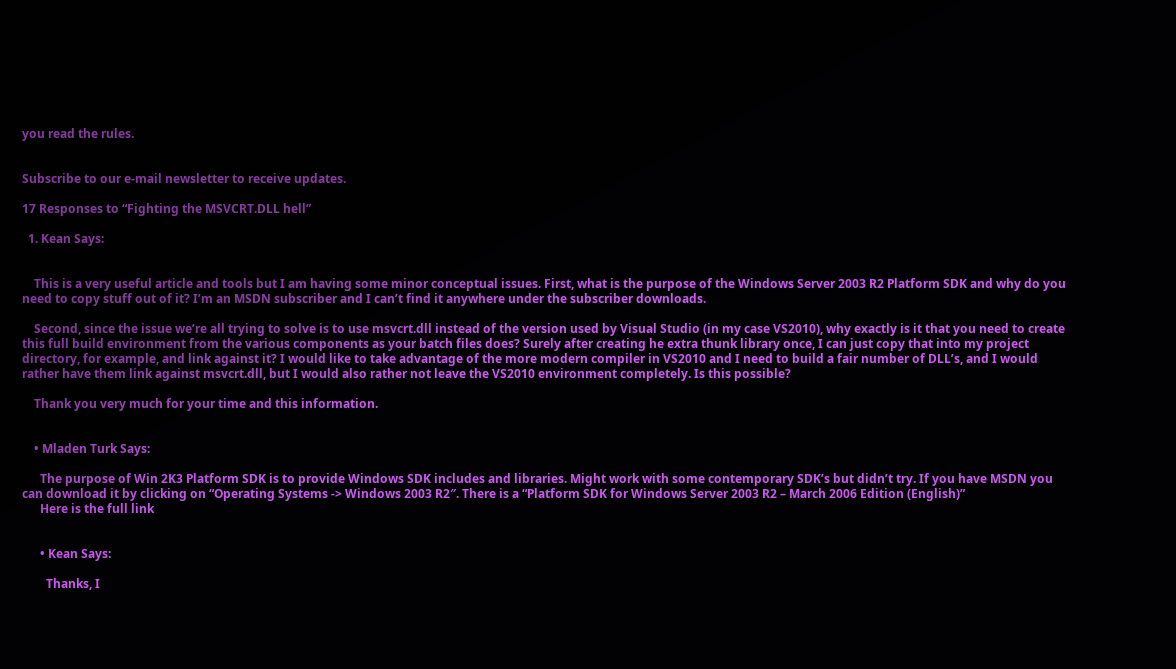you read the rules.


Subscribe to our e-mail newsletter to receive updates.

17 Responses to “Fighting the MSVCRT.DLL hell”

  1. Kean Says:


    This is a very useful article and tools but I am having some minor conceptual issues. First, what is the purpose of the Windows Server 2003 R2 Platform SDK and why do you need to copy stuff out of it? I’m an MSDN subscriber and I can’t find it anywhere under the subscriber downloads.

    Second, since the issue we’re all trying to solve is to use msvcrt.dll instead of the version used by Visual Studio (in my case VS2010), why exactly is it that you need to create this full build environment from the various components as your batch files does? Surely after creating he extra thunk library once, I can just copy that into my project directory, for example, and link against it? I would like to take advantage of the more modern compiler in VS2010 and I need to build a fair number of DLL’s, and I would rather have them link against msvcrt.dll, but I would also rather not leave the VS2010 environment completely. Is this possible?

    Thank you very much for your time and this information.


    • Mladen Turk Says:

      The purpose of Win 2K3 Platform SDK is to provide Windows SDK includes and libraries. Might work with some contemporary SDK’s but didn’t try. If you have MSDN you can download it by clicking on “Operating Systems -> Windows 2003 R2″. There is a “Platform SDK for Windows Server 2003 R2 – March 2006 Edition (English)”
      Here is the full link


      • Kean Says:

        Thanks, I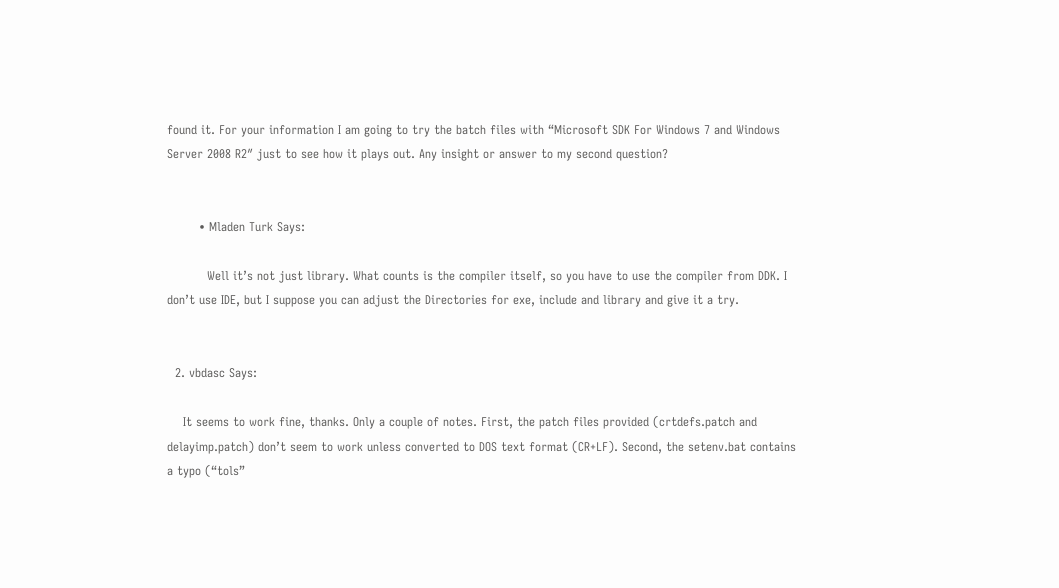found it. For your information I am going to try the batch files with “Microsoft SDK For Windows 7 and Windows Server 2008 R2″ just to see how it plays out. Any insight or answer to my second question?


        • Mladen Turk Says:

          Well it’s not just library. What counts is the compiler itself, so you have to use the compiler from DDK. I don’t use IDE, but I suppose you can adjust the Directories for exe, include and library and give it a try.


  2. vbdasc Says:

    It seems to work fine, thanks. Only a couple of notes. First, the patch files provided (crtdefs.patch and delayimp.patch) don’t seem to work unless converted to DOS text format (CR+LF). Second, the setenv.bat contains a typo (“tols”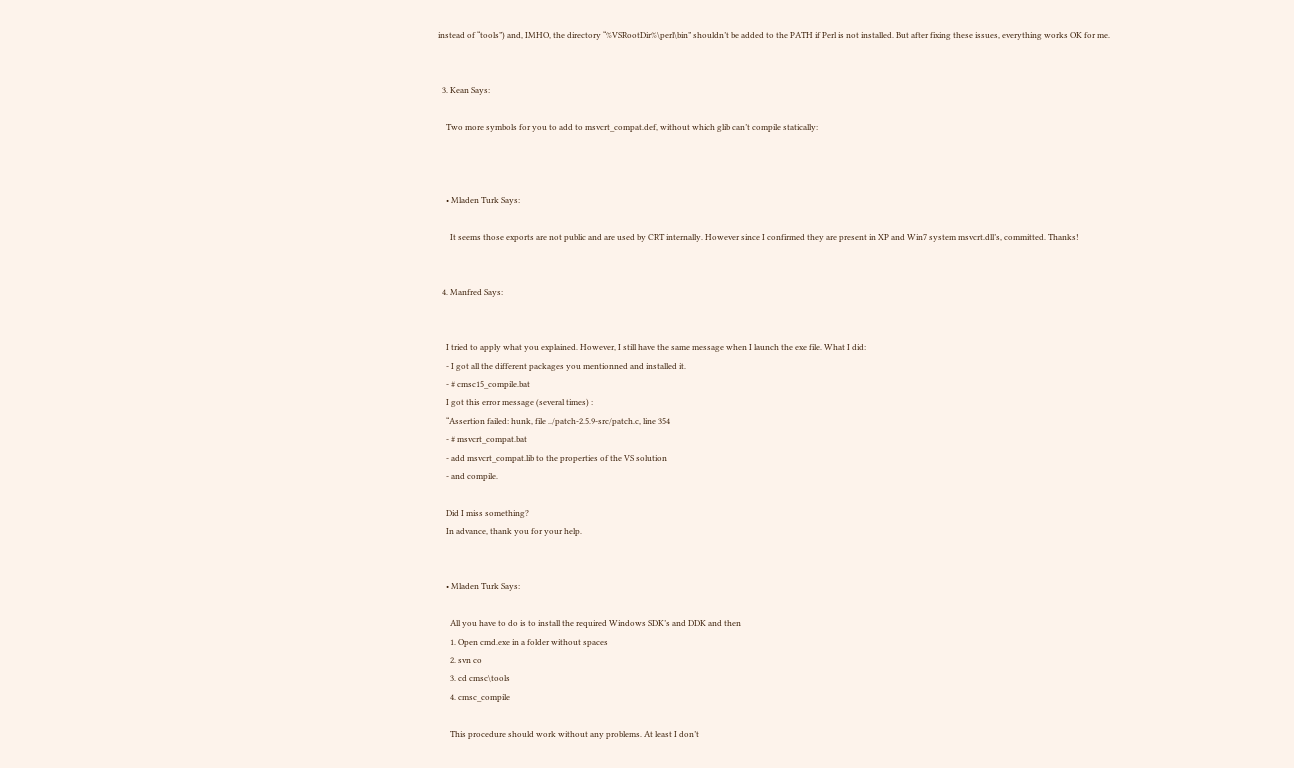instead of “tools”) and, IMHO, the directory “%VSRootDir%\perl\bin” shouldn’t be added to the PATH if Perl is not installed. But after fixing these issues, everything works OK for me.


  3. Kean Says:

    Two more symbols for you to add to msvcrt_compat.def, without which glib can’t compile statically:



    • Mladen Turk Says:

      It seems those exports are not public and are used by CRT internally. However since I confirmed they are present in XP and Win7 system msvcrt.dll’s, committed. Thanks!


  4. Manfred Says:


    I tried to apply what you explained. However, I still have the same message when I launch the exe file. What I did:
    - I got all the different packages you mentionned and installed it.
    - # cmsc15_compile.bat
    I got this error message (several times) :
    “Assertion failed: hunk, file ../patch-2.5.9-src/patch.c, line 354
    - # msvcrt_compat.bat
    - add msvcrt_compat.lib to the properties of the VS solution
    - and compile.

    Did I miss something?
    In advance, thank you for your help.


    • Mladen Turk Says:

      All you have to do is to install the required Windows SDK’s and DDK and then
      1. Open cmd.exe in a folder without spaces
      2. svn co
      3. cd cmsc\tools
      4. cmsc_compile

      This procedure should work without any problems. At least I don’t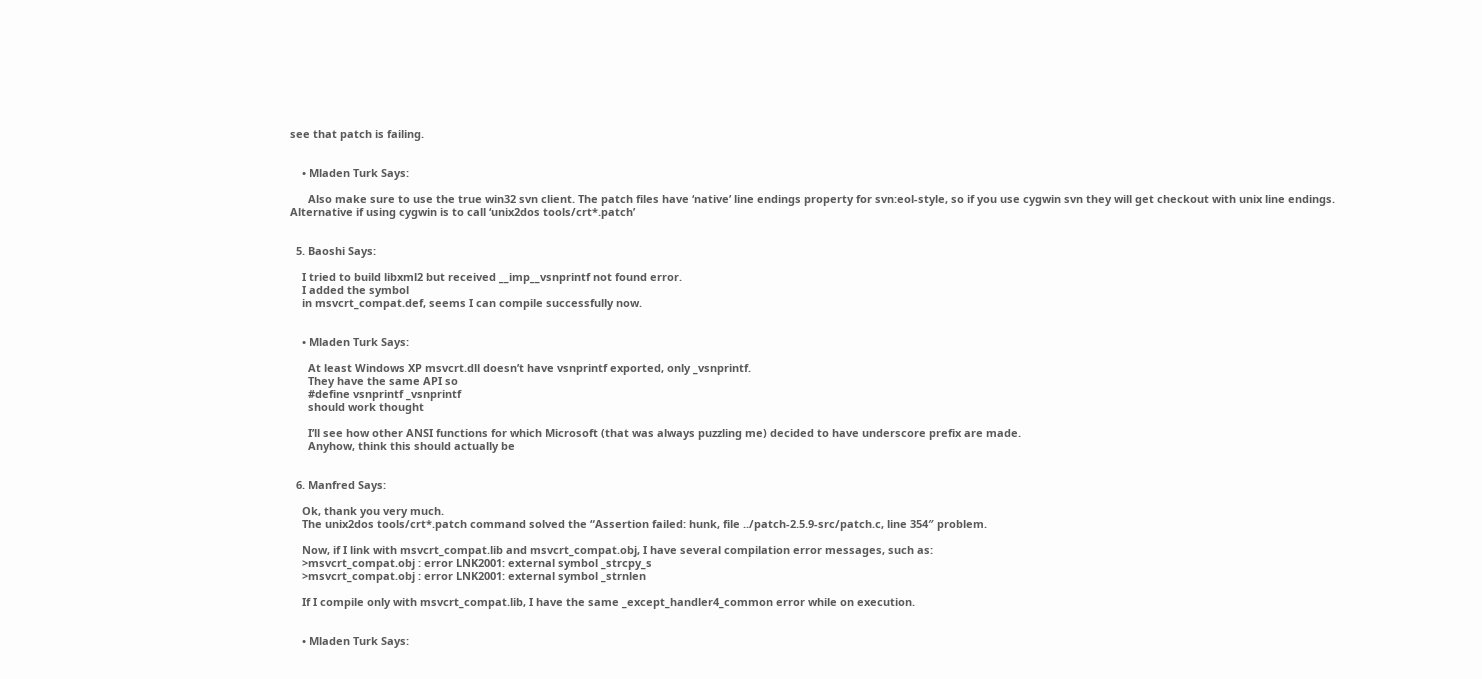see that patch is failing.


    • Mladen Turk Says:

      Also make sure to use the true win32 svn client. The patch files have ‘native’ line endings property for svn:eol-style, so if you use cygwin svn they will get checkout with unix line endings. Alternative if using cygwin is to call ‘unix2dos tools/crt*.patch’


  5. Baoshi Says:

    I tried to build libxml2 but received __imp__vsnprintf not found error.
    I added the symbol
    in msvcrt_compat.def, seems I can compile successfully now.


    • Mladen Turk Says:

      At least Windows XP msvcrt.dll doesn’t have vsnprintf exported, only _vsnprintf.
      They have the same API so
      #define vsnprintf _vsnprintf
      should work thought

      I’ll see how other ANSI functions for which Microsoft (that was always puzzling me) decided to have underscore prefix are made.
      Anyhow, think this should actually be


  6. Manfred Says:

    Ok, thank you very much.
    The unix2dos tools/crt*.patch command solved the “Assertion failed: hunk, file ../patch-2.5.9-src/patch.c, line 354″ problem.

    Now, if I link with msvcrt_compat.lib and msvcrt_compat.obj, I have several compilation error messages, such as:
    >msvcrt_compat.obj : error LNK2001: external symbol _strcpy_s
    >msvcrt_compat.obj : error LNK2001: external symbol _strnlen

    If I compile only with msvcrt_compat.lib, I have the same _except_handler4_common error while on execution.


    • Mladen Turk Says: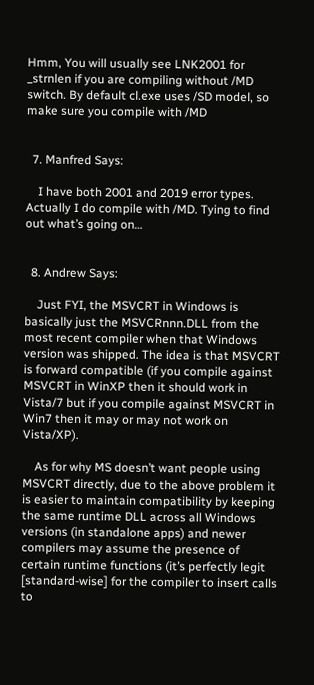Hmm, You will usually see LNK2001 for _strnlen if you are compiling without /MD switch. By default cl.exe uses /SD model, so make sure you compile with /MD


  7. Manfred Says:

    I have both 2001 and 2019 error types. Actually I do compile with /MD. Tying to find out what’s going on…


  8. Andrew Says:

    Just FYI, the MSVCRT in Windows is basically just the MSVCRnnn.DLL from the most recent compiler when that Windows version was shipped. The idea is that MSVCRT is forward compatible (if you compile against MSVCRT in WinXP then it should work in Vista/7 but if you compile against MSVCRT in Win7 then it may or may not work on Vista/XP).

    As for why MS doesn’t want people using MSVCRT directly, due to the above problem it is easier to maintain compatibility by keeping the same runtime DLL across all Windows versions (in standalone apps) and newer compilers may assume the presence of certain runtime functions (it’s perfectly legit [standard-wise] for the compiler to insert calls to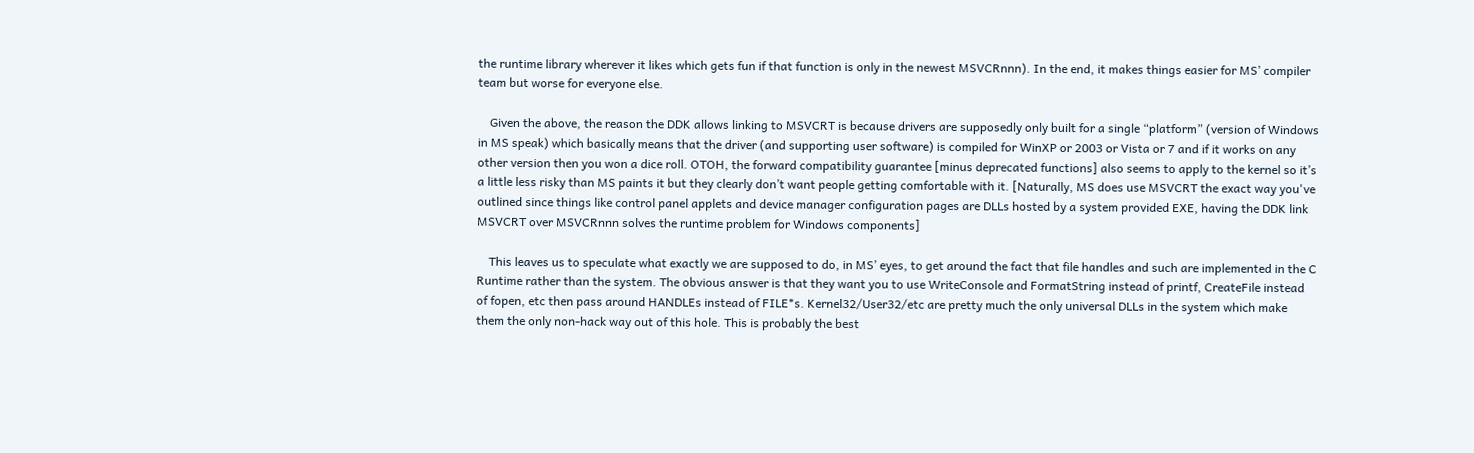the runtime library wherever it likes which gets fun if that function is only in the newest MSVCRnnn). In the end, it makes things easier for MS’ compiler team but worse for everyone else.

    Given the above, the reason the DDK allows linking to MSVCRT is because drivers are supposedly only built for a single “platform” (version of Windows in MS speak) which basically means that the driver (and supporting user software) is compiled for WinXP or 2003 or Vista or 7 and if it works on any other version then you won a dice roll. OTOH, the forward compatibility guarantee [minus deprecated functions] also seems to apply to the kernel so it’s a little less risky than MS paints it but they clearly don’t want people getting comfortable with it. [Naturally, MS does use MSVCRT the exact way you've outlined since things like control panel applets and device manager configuration pages are DLLs hosted by a system provided EXE, having the DDK link MSVCRT over MSVCRnnn solves the runtime problem for Windows components]

    This leaves us to speculate what exactly we are supposed to do, in MS’ eyes, to get around the fact that file handles and such are implemented in the C Runtime rather than the system. The obvious answer is that they want you to use WriteConsole and FormatString instead of printf, CreateFile instead of fopen, etc then pass around HANDLEs instead of FILE*s. Kernel32/User32/etc are pretty much the only universal DLLs in the system which make them the only non-hack way out of this hole. This is probably the best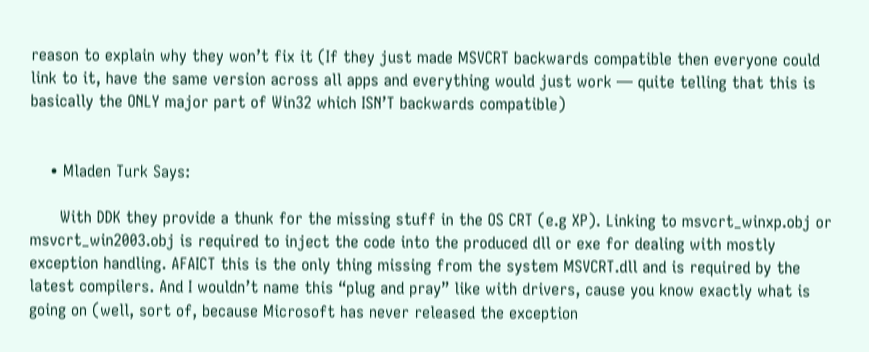reason to explain why they won’t fix it (If they just made MSVCRT backwards compatible then everyone could link to it, have the same version across all apps and everything would just work — quite telling that this is basically the ONLY major part of Win32 which ISN’T backwards compatible)


    • Mladen Turk Says:

      With DDK they provide a thunk for the missing stuff in the OS CRT (e.g XP). Linking to msvcrt_winxp.obj or msvcrt_win2003.obj is required to inject the code into the produced dll or exe for dealing with mostly exception handling. AFAICT this is the only thing missing from the system MSVCRT.dll and is required by the latest compilers. And I wouldn’t name this “plug and pray” like with drivers, cause you know exactly what is going on (well, sort of, because Microsoft has never released the exception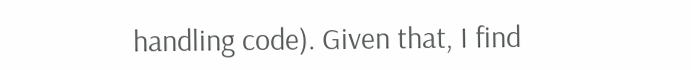handling code). Given that, I find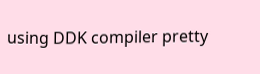using DDK compiler pretty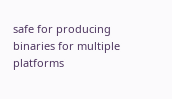safe for producing binaries for multiple platforms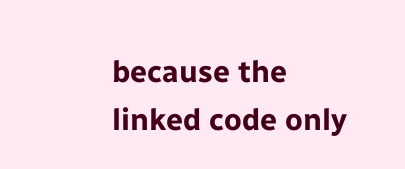because the linked code only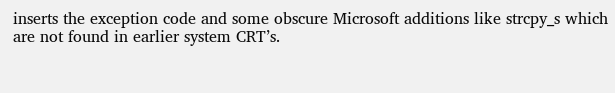inserts the exception code and some obscure Microsoft additions like strcpy_s which are not found in earlier system CRT’s.